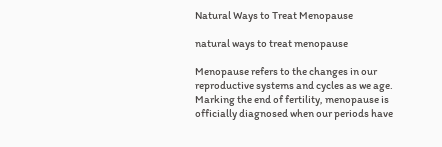Natural Ways to Treat Menopause

natural ways to treat menopause

Menopause refers to the changes in our reproductive systems and cycles as we age.  Marking the end of fertility, menopause is officially diagnosed when our periods have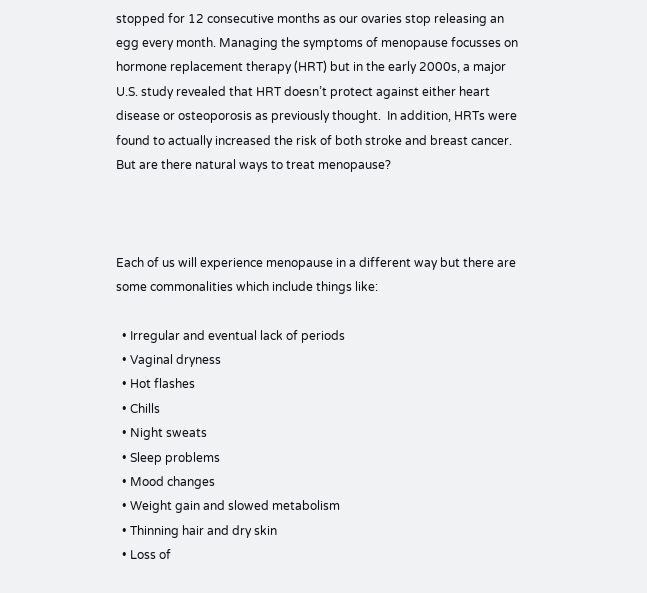stopped for 12 consecutive months as our ovaries stop releasing an egg every month. Managing the symptoms of menopause focusses on hormone replacement therapy (HRT) but in the early 2000s, a major U.S. study revealed that HRT doesn’t protect against either heart disease or osteoporosis as previously thought.  In addition, HRTs were found to actually increased the risk of both stroke and breast cancer. But are there natural ways to treat menopause?



Each of us will experience menopause in a different way but there are some commonalities which include things like:

  • Irregular and eventual lack of periods
  • Vaginal dryness
  • Hot flashes
  • Chills
  • Night sweats
  • Sleep problems
  • Mood changes
  • Weight gain and slowed metabolism
  • Thinning hair and dry skin
  • Loss of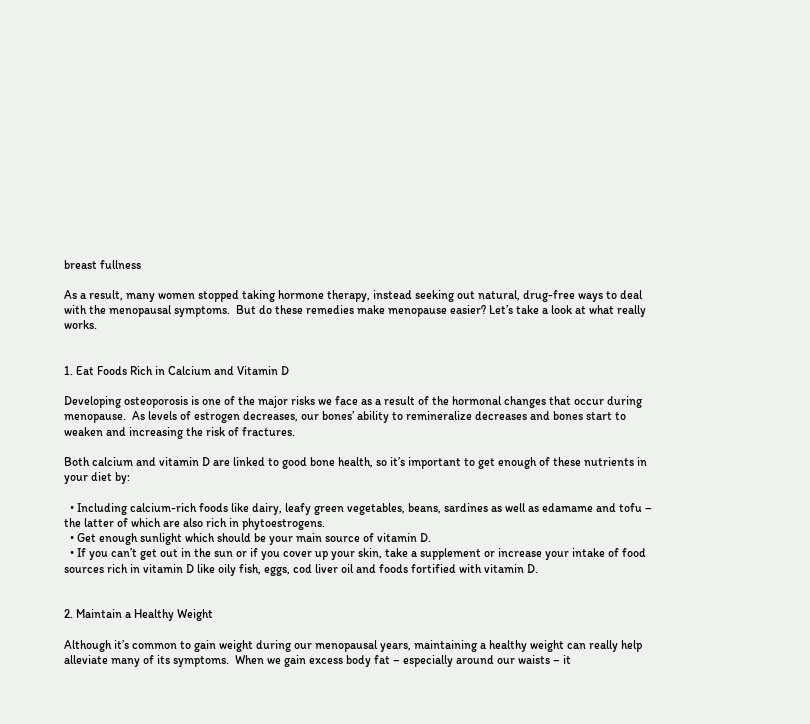breast fullness

As a result, many women stopped taking hormone therapy, instead seeking out natural, drug-free ways to deal with the menopausal symptoms.  But do these remedies make menopause easier? Let’s take a look at what really works.


1. Eat Foods Rich in Calcium and Vitamin D

Developing osteoporosis is one of the major risks we face as a result of the hormonal changes that occur during menopause.  As levels of estrogen decreases, our bones’ ability to remineralize decreases and bones start to weaken and increasing the risk of fractures.

Both calcium and vitamin D are linked to good bone health, so it’s important to get enough of these nutrients in your diet by:

  • Including calcium-rich foods like dairy, leafy green vegetables, beans, sardines as well as edamame and tofu – the latter of which are also rich in phytoestrogens.
  • Get enough sunlight which should be your main source of vitamin D.
  • If you can’t get out in the sun or if you cover up your skin, take a supplement or increase your intake of food sources rich in vitamin D like oily fish, eggs, cod liver oil and foods fortified with vitamin D.


2. Maintain a Healthy Weight

Although it’s common to gain weight during our menopausal years, maintaining a healthy weight can really help alleviate many of its symptoms.  When we gain excess body fat – especially around our waists – it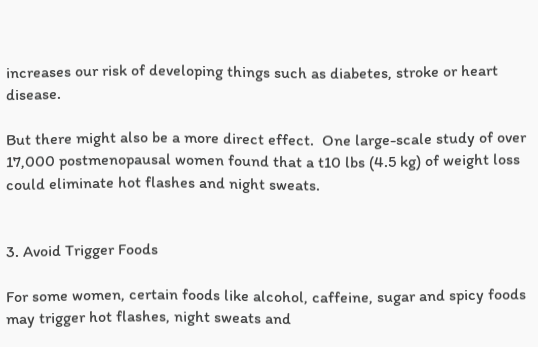increases our risk of developing things such as diabetes, stroke or heart disease.

But there might also be a more direct effect.  One large-scale study of over 17,000 postmenopausal women found that a t10 lbs (4.5 kg) of weight loss could eliminate hot flashes and night sweats.


3. Avoid Trigger Foods

For some women, certain foods like alcohol, caffeine, sugar and spicy foods may trigger hot flashes, night sweats and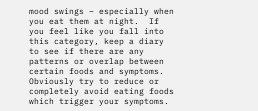mood swings – especially when you eat them at night.  If you feel like you fall into this category, keep a diary to see if there are any patterns or overlap between certain foods and symptoms.  Obviously try to reduce or completely avoid eating foods which trigger your symptoms.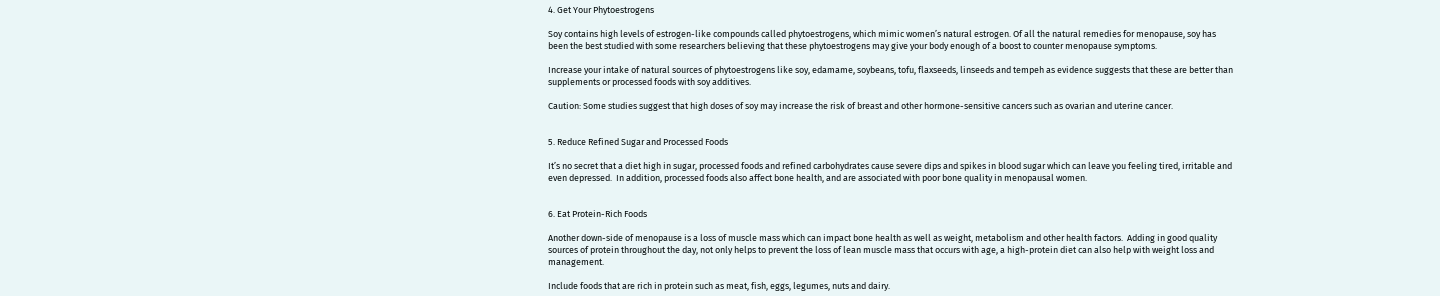4. Get Your Phytoestrogens

Soy contains high levels of estrogen-like compounds called phytoestrogens, which mimic women’s natural estrogen. Of all the natural remedies for menopause, soy has been the best studied with some researchers believing that these phytoestrogens may give your body enough of a boost to counter menopause symptoms.

Increase your intake of natural sources of phytoestrogens like soy, edamame, soybeans, tofu, flaxseeds, linseeds and tempeh as evidence suggests that these are better than supplements or processed foods with soy additives.

Caution: Some studies suggest that high doses of soy may increase the risk of breast and other hormone-sensitive cancers such as ovarian and uterine cancer.


5. Reduce Refined Sugar and Processed Foods

It’s no secret that a diet high in sugar, processed foods and refined carbohydrates cause severe dips and spikes in blood sugar which can leave you feeling tired, irritable and even depressed.  In addition, processed foods also affect bone health, and are associated with poor bone quality in menopausal women.


6. Eat Protein-Rich Foods

Another down-side of menopause is a loss of muscle mass which can impact bone health as well as weight, metabolism and other health factors.  Adding in good quality sources of protein throughout the day, not only helps to prevent the loss of lean muscle mass that occurs with age, a high-protein diet can also help with weight loss and management.

Include foods that are rich in protein such as meat, fish, eggs, legumes, nuts and dairy.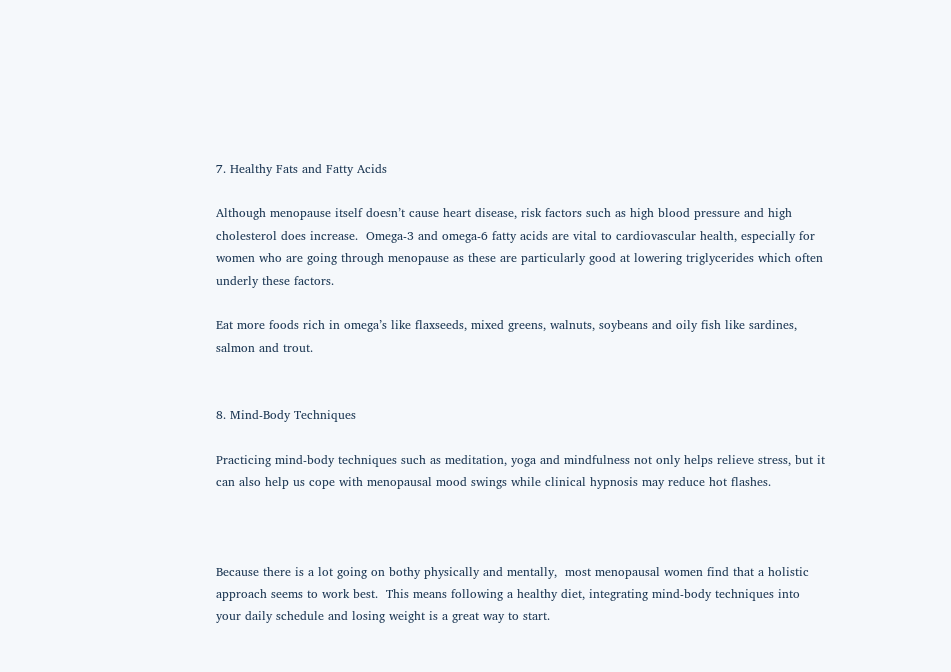7. Healthy Fats and Fatty Acids

Although menopause itself doesn’t cause heart disease, risk factors such as high blood pressure and high cholesterol does increase.  Omega-3 and omega-6 fatty acids are vital to cardiovascular health, especially for women who are going through menopause as these are particularly good at lowering triglycerides which often underly these factors.

Eat more foods rich in omega’s like flaxseeds, mixed greens, walnuts, soybeans and oily fish like sardines, salmon and trout.


8. Mind-Body Techniques

Practicing mind-body techniques such as meditation, yoga and mindfulness not only helps relieve stress, but it can also help us cope with menopausal mood swings while clinical hypnosis may reduce hot flashes.



Because there is a lot going on bothy physically and mentally,  most menopausal women find that a holistic approach seems to work best.  This means following a healthy diet, integrating mind-body techniques into your daily schedule and losing weight is a great way to start.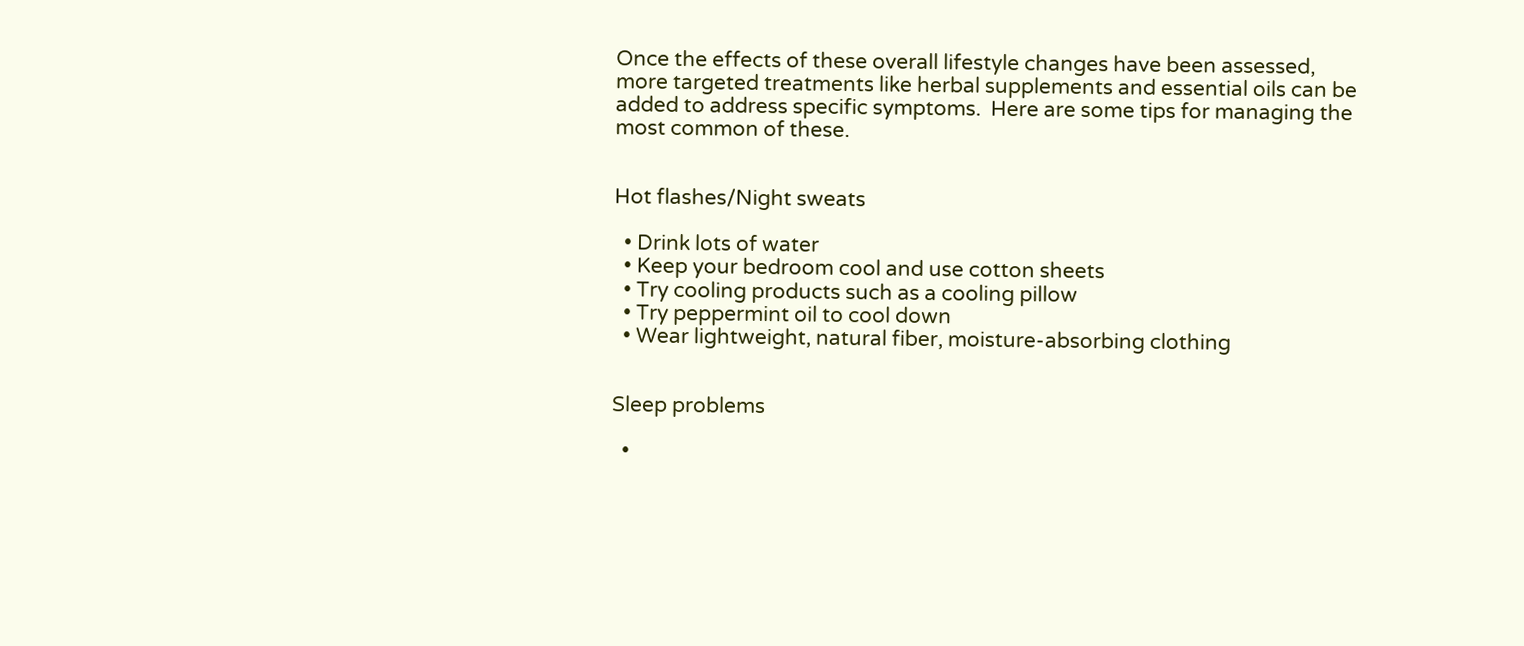Once the effects of these overall lifestyle changes have been assessed, more targeted treatments like herbal supplements and essential oils can be added to address specific symptoms.  Here are some tips for managing the most common of these.


Hot flashes/Night sweats

  • Drink lots of water
  • Keep your bedroom cool and use cotton sheets
  • Try cooling products such as a cooling pillow
  • Try peppermint oil to cool down
  • Wear lightweight, natural fiber, moisture-absorbing clothing


Sleep problems

  •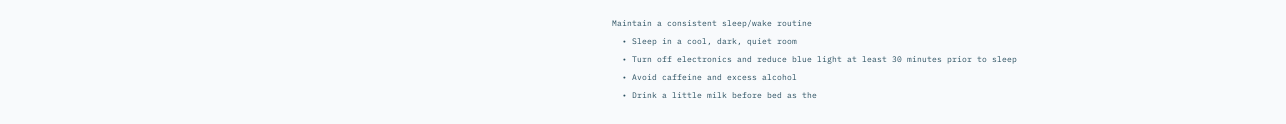Maintain a consistent sleep/wake routine
  • Sleep in a cool, dark, quiet room
  • Turn off electronics and reduce blue light at least 30 minutes prior to sleep
  • Avoid caffeine and excess alcohol
  • Drink a little milk before bed as the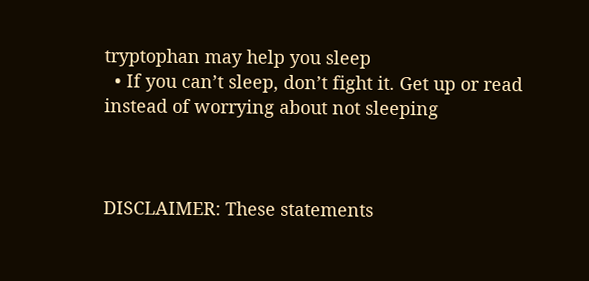tryptophan may help you sleep
  • If you can’t sleep, don’t fight it. Get up or read instead of worrying about not sleeping



DISCLAIMER: These statements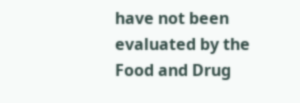have not been evaluated by the Food and Drug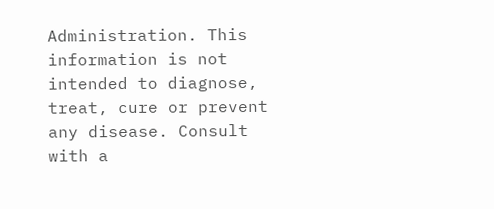Administration. This information is not intended to diagnose, treat, cure or prevent any disease. Consult with a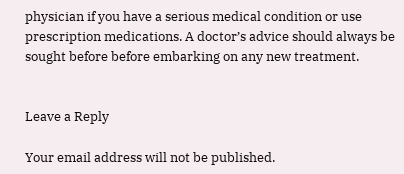physician if you have a serious medical condition or use prescription medications. A doctor’s advice should always be sought before before embarking on any new treatment.


Leave a Reply

Your email address will not be published.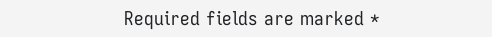Required fields are marked *